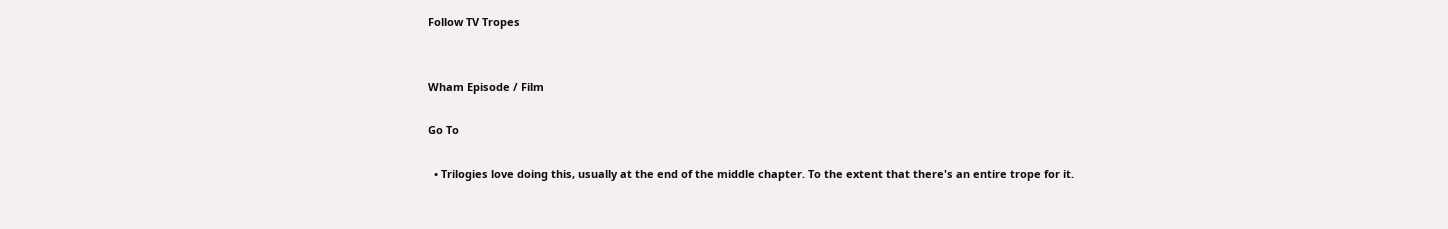Follow TV Tropes


Wham Episode / Film

Go To

  • Trilogies love doing this, usually at the end of the middle chapter. To the extent that there's an entire trope for it.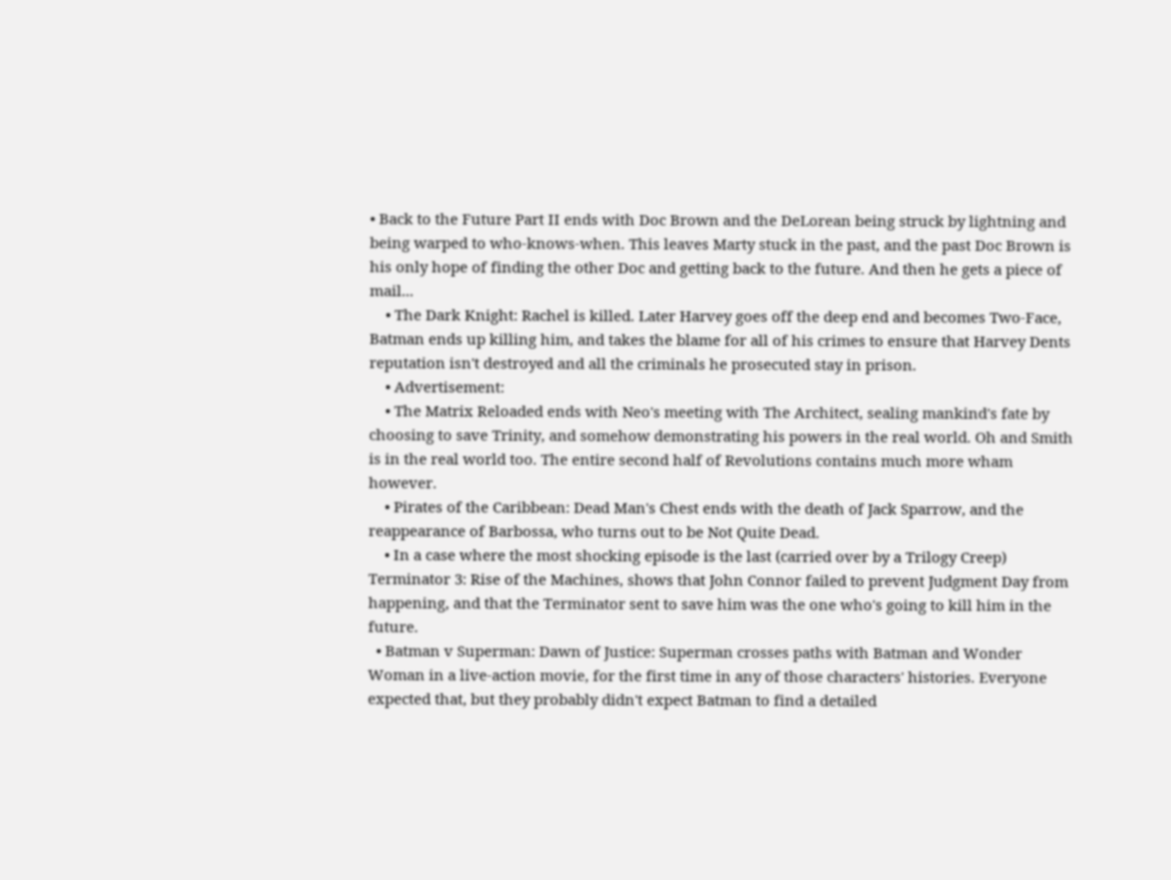• Back to the Future Part II ends with Doc Brown and the DeLorean being struck by lightning and being warped to who-knows-when. This leaves Marty stuck in the past, and the past Doc Brown is his only hope of finding the other Doc and getting back to the future. And then he gets a piece of mail...
    • The Dark Knight: Rachel is killed. Later Harvey goes off the deep end and becomes Two-Face, Batman ends up killing him, and takes the blame for all of his crimes to ensure that Harvey Dents reputation isn't destroyed and all the criminals he prosecuted stay in prison.
    • Advertisement:
    • The Matrix Reloaded ends with Neo's meeting with The Architect, sealing mankind's fate by choosing to save Trinity, and somehow demonstrating his powers in the real world. Oh and Smith is in the real world too. The entire second half of Revolutions contains much more wham however.
    • Pirates of the Caribbean: Dead Man's Chest ends with the death of Jack Sparrow, and the reappearance of Barbossa, who turns out to be Not Quite Dead.
    • In a case where the most shocking episode is the last (carried over by a Trilogy Creep) Terminator 3: Rise of the Machines, shows that John Connor failed to prevent Judgment Day from happening, and that the Terminator sent to save him was the one who's going to kill him in the future.
  • Batman v Superman: Dawn of Justice: Superman crosses paths with Batman and Wonder Woman in a live-action movie, for the first time in any of those characters' histories. Everyone expected that, but they probably didn't expect Batman to find a detailed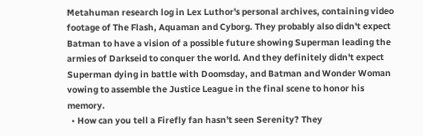Metahuman research log in Lex Luthor's personal archives, containing video footage of The Flash, Aquaman and Cyborg. They probably also didn't expect Batman to have a vision of a possible future showing Superman leading the armies of Darkseid to conquer the world. And they definitely didn't expect Superman dying in battle with Doomsday, and Batman and Wonder Woman vowing to assemble the Justice League in the final scene to honor his memory.
  • How can you tell a Firefly fan hasn't seen Serenity? They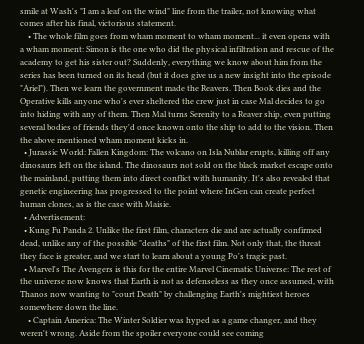smile at Wash's "I am a leaf on the wind" line from the trailer, not knowing what comes after his final, victorious statement.
    • The whole film goes from wham moment to wham moment... it even opens with a wham moment: Simon is the one who did the physical infiltration and rescue of the academy to get his sister out? Suddenly, everything we know about him from the series has been turned on its head (but it does give us a new insight into the episode "Ariel"). Then we learn the government made the Reavers. Then Book dies and the Operative kills anyone who's ever sheltered the crew just in case Mal decides to go into hiding with any of them. Then Mal turns Serenity to a Reaver ship, even putting several bodies of friends they'd once known onto the ship to add to the vision. Then the above mentioned wham moment kicks in.
  • Jurassic World: Fallen Kingdom: The volcano on Isla Nublar erupts, killing off any dinosaurs left on the island. The dinosaurs not sold on the black market escape onto the mainland, putting them into direct conflict with humanity. It's also revealed that genetic engineering has progressed to the point where InGen can create perfect human clones, as is the case with Maisie.
  • Advertisement:
  • Kung Fu Panda 2. Unlike the first film, characters die and are actually confirmed dead, unlike any of the possible "deaths" of the first film. Not only that, the threat they face is greater, and we start to learn about a young Po's tragic past.
  • Marvel's The Avengers is this for the entire Marvel Cinematic Universe: The rest of the universe now knows that Earth is not as defenseless as they once assumed, with Thanos now wanting to "court Death" by challenging Earth's mightiest heroes somewhere down the line.
    • Captain America: The Winter Soldier was hyped as a game changer, and they weren't wrong. Aside from the spoiler everyone could see coming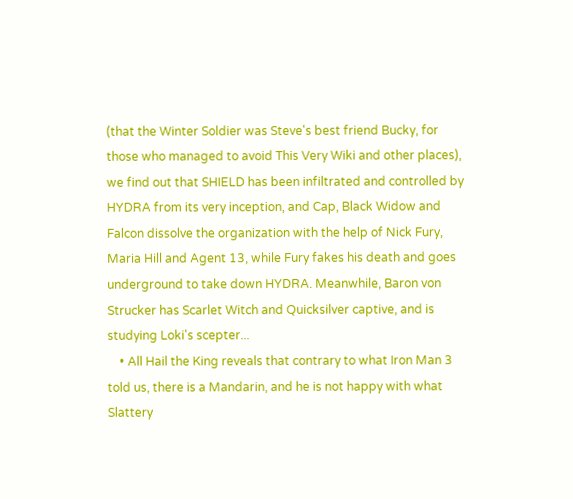(that the Winter Soldier was Steve's best friend Bucky, for those who managed to avoid This Very Wiki and other places), we find out that SHIELD has been infiltrated and controlled by HYDRA from its very inception, and Cap, Black Widow and Falcon dissolve the organization with the help of Nick Fury, Maria Hill and Agent 13, while Fury fakes his death and goes underground to take down HYDRA. Meanwhile, Baron von Strucker has Scarlet Witch and Quicksilver captive, and is studying Loki's scepter...
    • All Hail the King reveals that contrary to what Iron Man 3 told us, there is a Mandarin, and he is not happy with what Slattery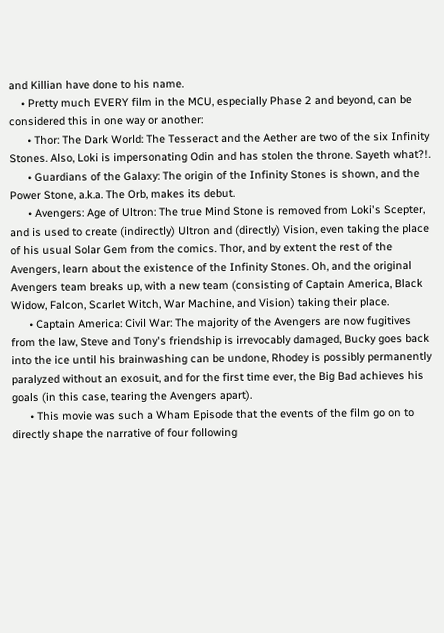and Killian have done to his name.
    • Pretty much EVERY film in the MCU, especially Phase 2 and beyond, can be considered this in one way or another:
      • Thor: The Dark World: The Tesseract and the Aether are two of the six Infinity Stones. Also, Loki is impersonating Odin and has stolen the throne. Sayeth what?!.
      • Guardians of the Galaxy: The origin of the Infinity Stones is shown, and the Power Stone, a.k.a. The Orb, makes its debut.
      • Avengers: Age of Ultron: The true Mind Stone is removed from Loki's Scepter, and is used to create (indirectly) Ultron and (directly) Vision, even taking the place of his usual Solar Gem from the comics. Thor, and by extent the rest of the Avengers, learn about the existence of the Infinity Stones. Oh, and the original Avengers team breaks up, with a new team (consisting of Captain America, Black Widow, Falcon, Scarlet Witch, War Machine, and Vision) taking their place.
      • Captain America: Civil War: The majority of the Avengers are now fugitives from the law, Steve and Tony's friendship is irrevocably damaged, Bucky goes back into the ice until his brainwashing can be undone, Rhodey is possibly permanently paralyzed without an exosuit, and for the first time ever, the Big Bad achieves his goals (in this case, tearing the Avengers apart).
      • This movie was such a Wham Episode that the events of the film go on to directly shape the narrative of four following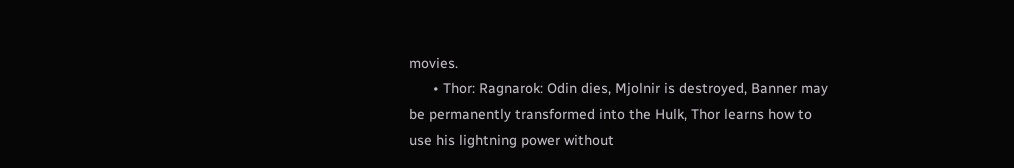movies.
      • Thor: Ragnarok: Odin dies, Mjolnir is destroyed, Banner may be permanently transformed into the Hulk, Thor learns how to use his lightning power without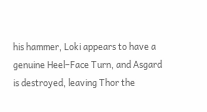his hammer, Loki appears to have a genuine Heel–Face Turn, and Asgard is destroyed, leaving Thor the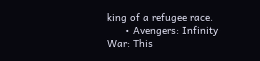king of a refugee race.
      • Avengers: Infinity War: This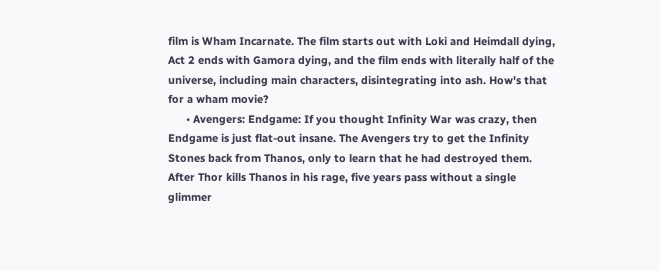film is Wham Incarnate. The film starts out with Loki and Heimdall dying, Act 2 ends with Gamora dying, and the film ends with literally half of the universe, including main characters, disintegrating into ash. How's that for a wham movie?
      • Avengers: Endgame: If you thought Infinity War was crazy, then Endgame is just flat-out insane. The Avengers try to get the Infinity Stones back from Thanos, only to learn that he had destroyed them. After Thor kills Thanos in his rage, five years pass without a single glimmer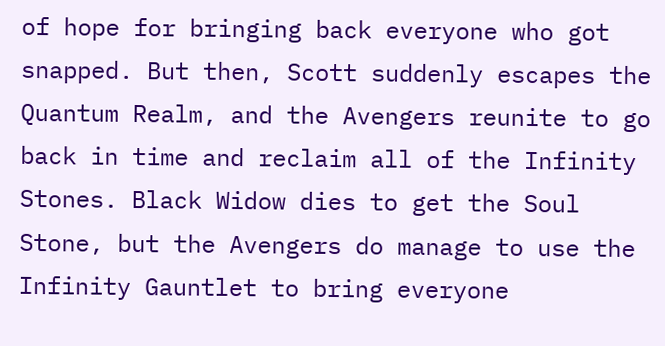of hope for bringing back everyone who got snapped. But then, Scott suddenly escapes the Quantum Realm, and the Avengers reunite to go back in time and reclaim all of the Infinity Stones. Black Widow dies to get the Soul Stone, but the Avengers do manage to use the Infinity Gauntlet to bring everyone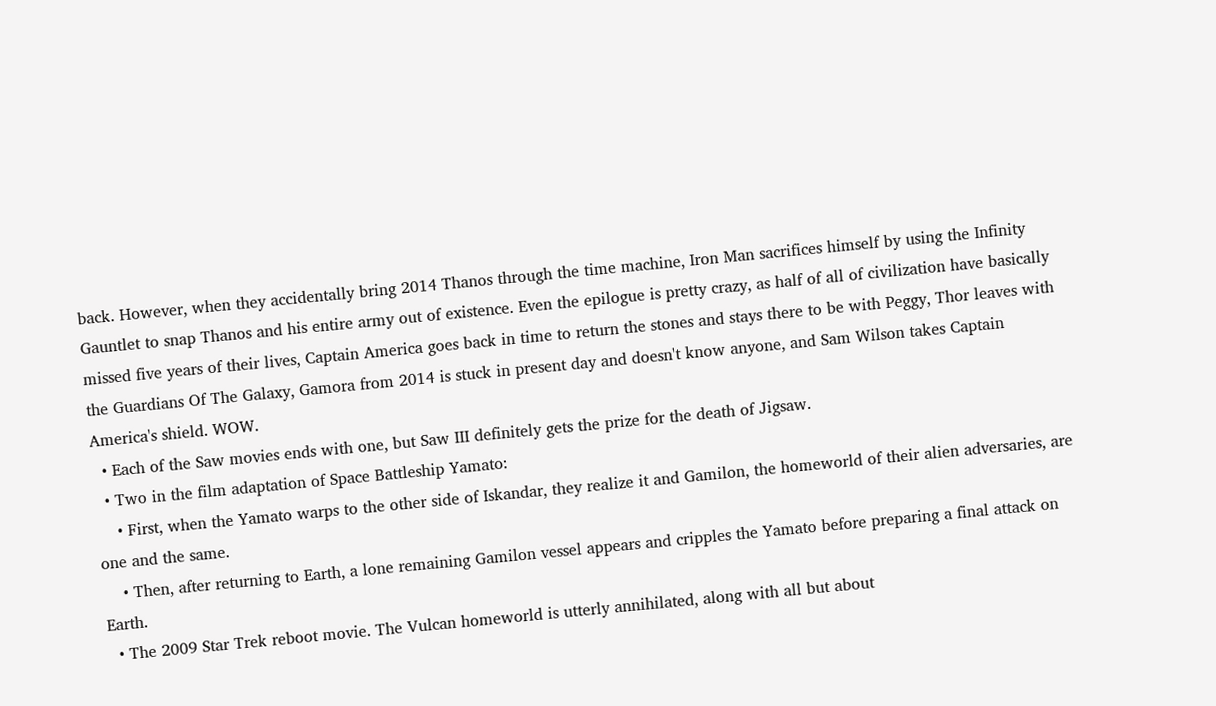back. However, when they accidentally bring 2014 Thanos through the time machine, Iron Man sacrifices himself by using the Infinity Gauntlet to snap Thanos and his entire army out of existence. Even the epilogue is pretty crazy, as half of all of civilization have basically missed five years of their lives, Captain America goes back in time to return the stones and stays there to be with Peggy, Thor leaves with the Guardians Of The Galaxy, Gamora from 2014 is stuck in present day and doesn't know anyone, and Sam Wilson takes Captain America's shield. WOW.
  • Each of the Saw movies ends with one, but Saw III definitely gets the prize for the death of Jigsaw.
  • Two in the film adaptation of Space Battleship Yamato:
    • First, when the Yamato warps to the other side of Iskandar, they realize it and Gamilon, the homeworld of their alien adversaries, are one and the same.
    • Then, after returning to Earth, a lone remaining Gamilon vessel appears and cripples the Yamato before preparing a final attack on Earth.
  • The 2009 Star Trek reboot movie. The Vulcan homeworld is utterly annihilated, along with all but about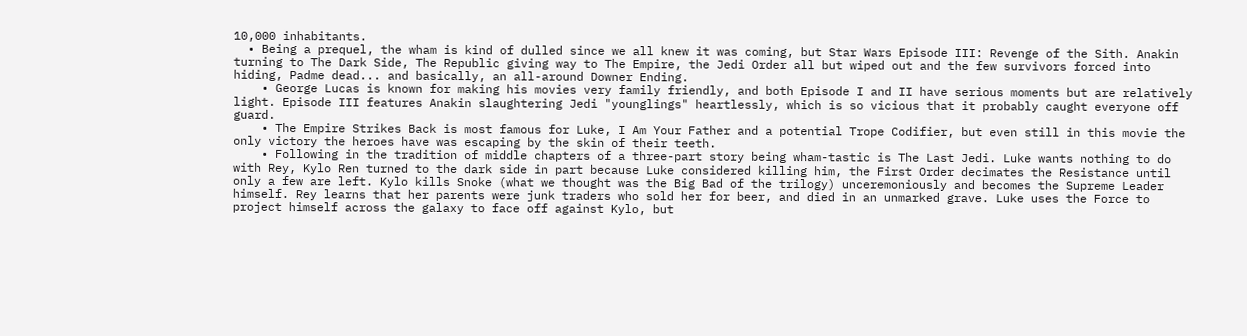10,000 inhabitants.
  • Being a prequel, the wham is kind of dulled since we all knew it was coming, but Star Wars Episode III: Revenge of the Sith. Anakin turning to The Dark Side, The Republic giving way to The Empire, the Jedi Order all but wiped out and the few survivors forced into hiding, Padme dead... and basically, an all-around Downer Ending.
    • George Lucas is known for making his movies very family friendly, and both Episode I and II have serious moments but are relatively light. Episode III features Anakin slaughtering Jedi "younglings" heartlessly, which is so vicious that it probably caught everyone off guard.
    • The Empire Strikes Back is most famous for Luke, I Am Your Father and a potential Trope Codifier, but even still in this movie the only victory the heroes have was escaping by the skin of their teeth.
    • Following in the tradition of middle chapters of a three-part story being wham-tastic is The Last Jedi. Luke wants nothing to do with Rey, Kylo Ren turned to the dark side in part because Luke considered killing him, the First Order decimates the Resistance until only a few are left. Kylo kills Snoke (what we thought was the Big Bad of the trilogy) unceremoniously and becomes the Supreme Leader himself. Rey learns that her parents were junk traders who sold her for beer, and died in an unmarked grave. Luke uses the Force to project himself across the galaxy to face off against Kylo, but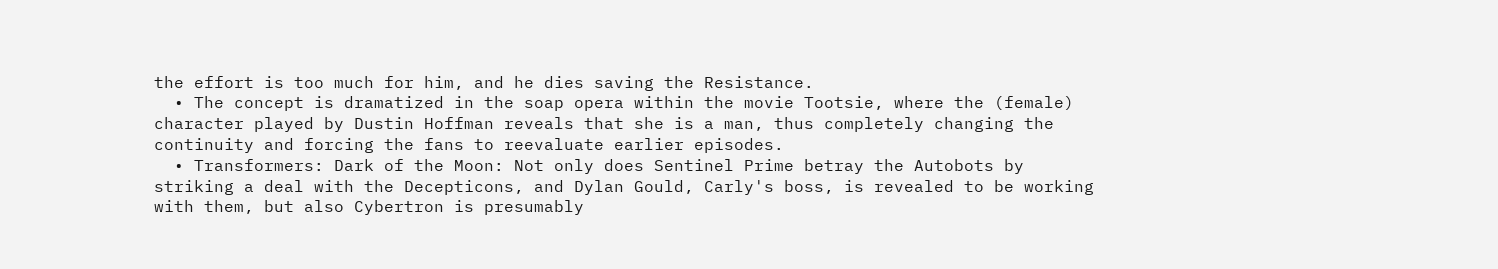the effort is too much for him, and he dies saving the Resistance.
  • The concept is dramatized in the soap opera within the movie Tootsie, where the (female) character played by Dustin Hoffman reveals that she is a man, thus completely changing the continuity and forcing the fans to reevaluate earlier episodes.
  • Transformers: Dark of the Moon: Not only does Sentinel Prime betray the Autobots by striking a deal with the Decepticons, and Dylan Gould, Carly's boss, is revealed to be working with them, but also Cybertron is presumably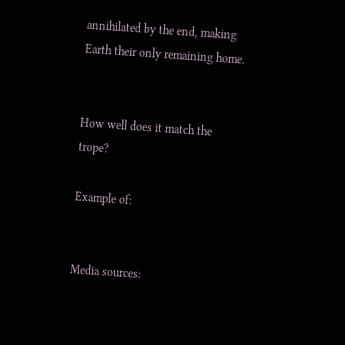annihilated by the end, making Earth their only remaining home.


How well does it match the trope?

Example of:


Media sources: